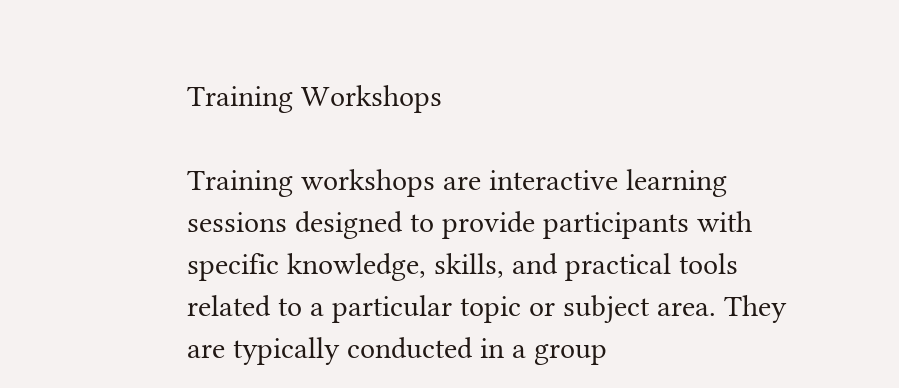Training Workshops

Training workshops are interactive learning sessions designed to provide participants with specific knowledge, skills, and practical tools related to a particular topic or subject area. They are typically conducted in a group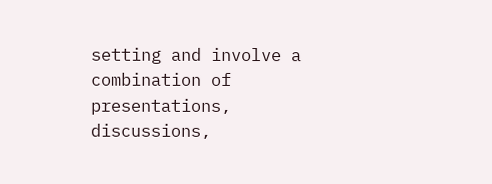setting and involve a combination of presentations, discussions,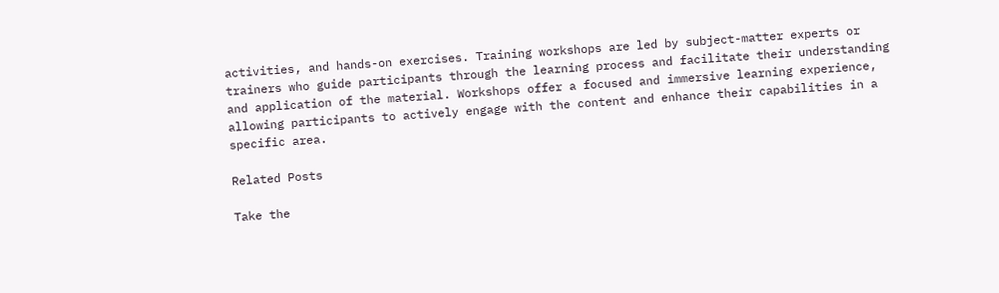activities, and hands-on exercises. Training workshops are led by subject-matter experts or trainers who guide participants through the learning process and facilitate their understanding and application of the material. Workshops offer a focused and immersive learning experience, allowing participants to actively engage with the content and enhance their capabilities in a specific area.

Related Posts

Take the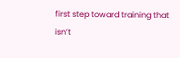first step toward training that isn’t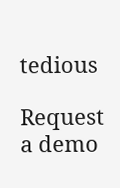tedious

Request a demo